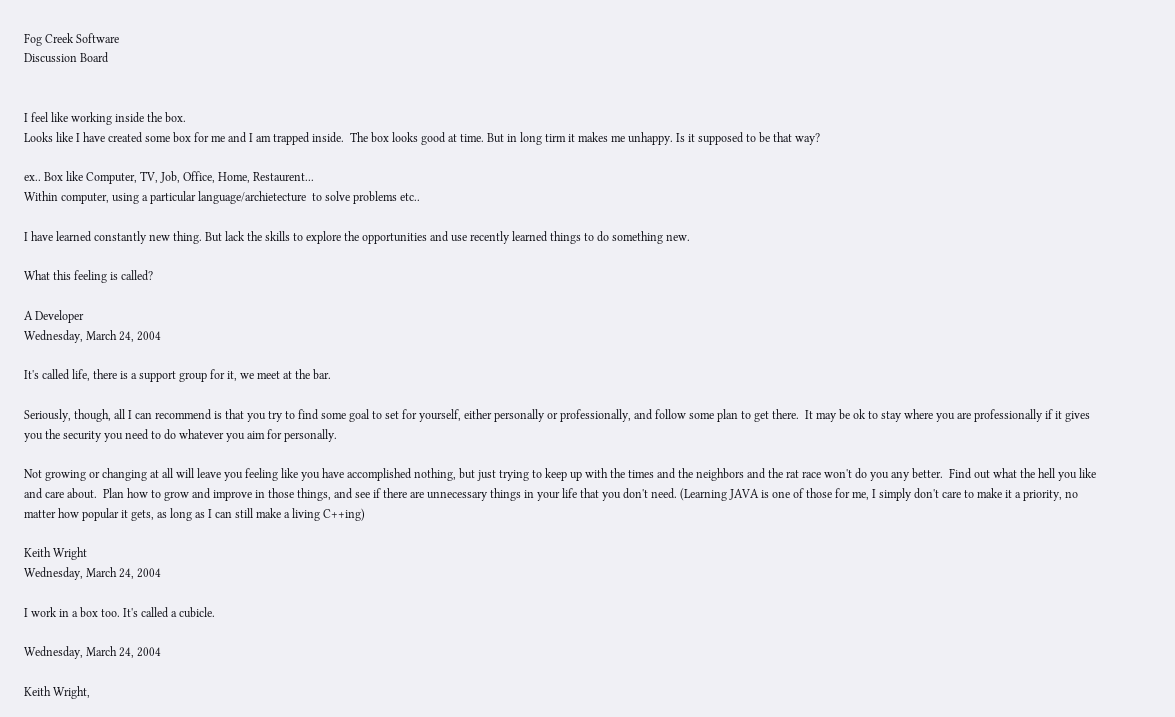Fog Creek Software
Discussion Board


I feel like working inside the box.
Looks like I have created some box for me and I am trapped inside.  The box looks good at time. But in long tirm it makes me unhappy. Is it supposed to be that way?

ex.. Box like Computer, TV, Job, Office, Home, Restaurent...
Within computer, using a particular language/archietecture  to solve problems etc..

I have learned constantly new thing. But lack the skills to explore the opportunities and use recently learned things to do something new.

What this feeling is called?

A Developer
Wednesday, March 24, 2004

It's called life, there is a support group for it, we meet at the bar.

Seriously, though, all I can recommend is that you try to find some goal to set for yourself, either personally or professionally, and follow some plan to get there.  It may be ok to stay where you are professionally if it gives you the security you need to do whatever you aim for personally.

Not growing or changing at all will leave you feeling like you have accomplished nothing, but just trying to keep up with the times and the neighbors and the rat race won't do you any better.  Find out what the hell you like and care about.  Plan how to grow and improve in those things, and see if there are unnecessary things in your life that you don't need. (Learning JAVA is one of those for me, I simply don't care to make it a priority, no matter how popular it gets, as long as I can still make a living C++ing)

Keith Wright
Wednesday, March 24, 2004

I work in a box too. It's called a cubicle.

Wednesday, March 24, 2004

Keith Wright,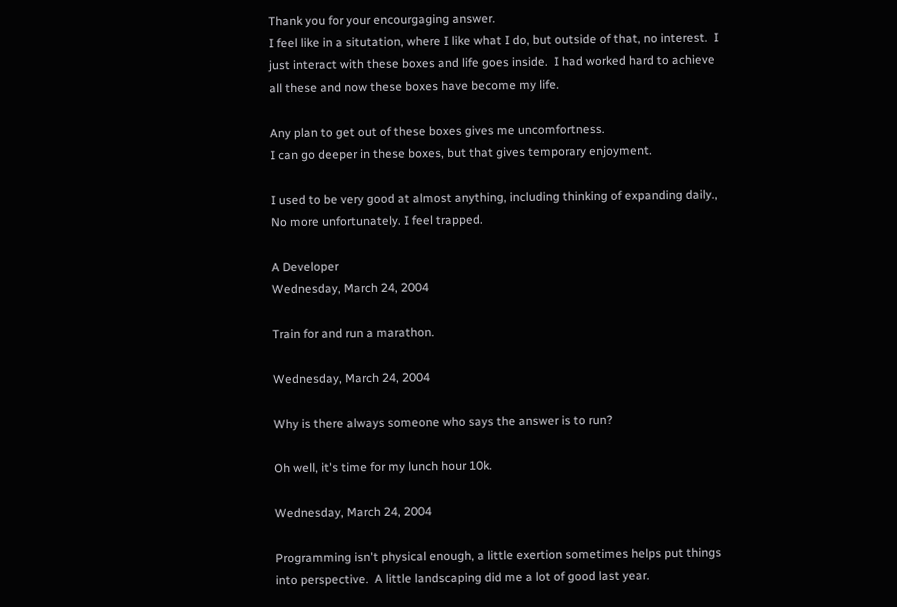Thank you for your encourgaging answer.
I feel like in a situtation, where I like what I do, but outside of that, no interest.  I just interact with these boxes and life goes inside.  I had worked hard to achieve all these and now these boxes have become my life.

Any plan to get out of these boxes gives me uncomfortness.
I can go deeper in these boxes, but that gives temporary enjoyment.

I used to be very good at almost anything, including thinking of expanding daily., No more unfortunately. I feel trapped.

A Developer
Wednesday, March 24, 2004

Train for and run a marathon.

Wednesday, March 24, 2004

Why is there always someone who says the answer is to run?

Oh well, it's time for my lunch hour 10k.

Wednesday, March 24, 2004

Programming isn't physical enough, a little exertion sometimes helps put things into perspective.  A little landscaping did me a lot of good last year.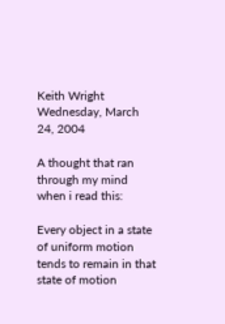Keith Wright
Wednesday, March 24, 2004

A thought that ran through my mind when i read this:

Every object in a state of uniform motion tends to remain in that state of motion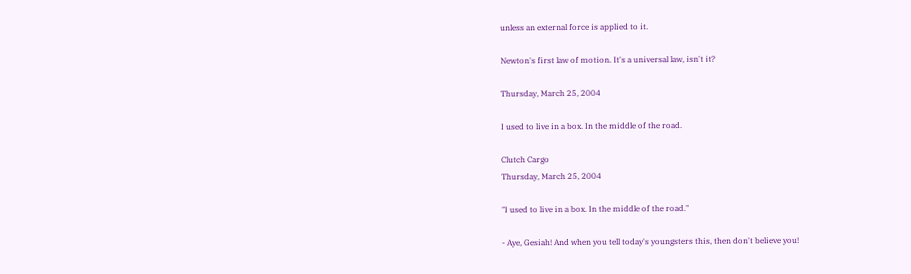unless an external force is applied to it.

Newton's first law of motion. It's a universal law, isn't it?

Thursday, March 25, 2004

I used to live in a box. In the middle of the road.

Clutch Cargo
Thursday, March 25, 2004

"I used to live in a box. In the middle of the road."

- Aye, Gesiah! And when you tell today's youngsters this, then don't believe you!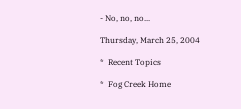- No, no, no...

Thursday, March 25, 2004

*  Recent Topics

*  Fog Creek Home